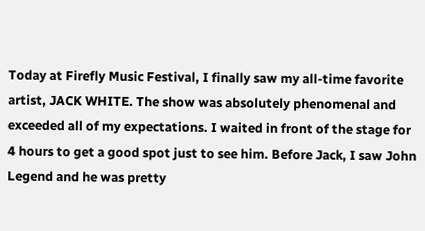Today at Firefly Music Festival, I finally saw my all-time favorite artist, JACK WHITE. The show was absolutely phenomenal and exceeded all of my expectations. I waited in front of the stage for 4 hours to get a good spot just to see him. Before Jack, I saw John Legend and he was pretty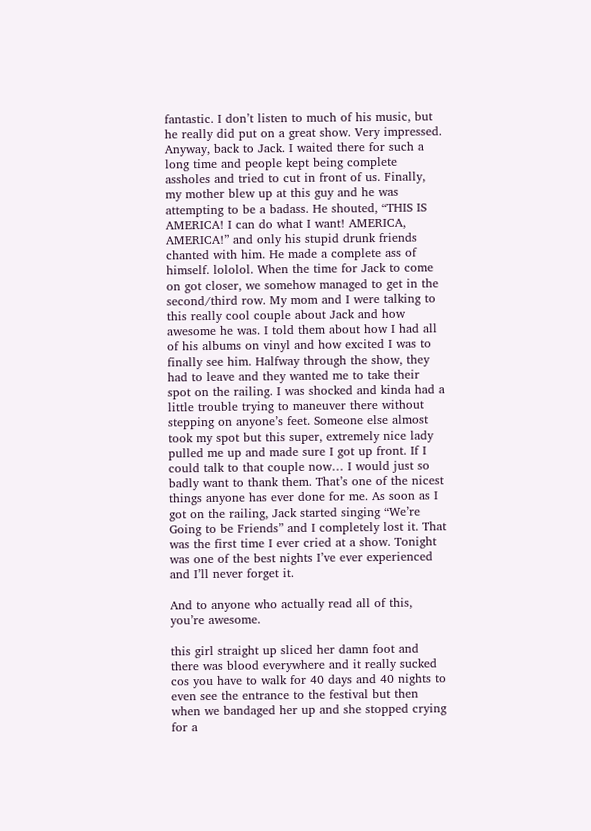fantastic. I don’t listen to much of his music, but he really did put on a great show. Very impressed. Anyway, back to Jack. I waited there for such a long time and people kept being complete assholes and tried to cut in front of us. Finally, my mother blew up at this guy and he was attempting to be a badass. He shouted, “THIS IS AMERICA! I can do what I want! AMERICA, AMERICA!” and only his stupid drunk friends chanted with him. He made a complete ass of himself. lololol. When the time for Jack to come on got closer, we somehow managed to get in the second/third row. My mom and I were talking to this really cool couple about Jack and how awesome he was. I told them about how I had all of his albums on vinyl and how excited I was to finally see him. Halfway through the show, they had to leave and they wanted me to take their spot on the railing. I was shocked and kinda had a little trouble trying to maneuver there without stepping on anyone’s feet. Someone else almost took my spot but this super, extremely nice lady pulled me up and made sure I got up front. If I could talk to that couple now… I would just so badly want to thank them. That’s one of the nicest things anyone has ever done for me. As soon as I got on the railing, Jack started singing “We’re Going to be Friends” and I completely lost it. That was the first time I ever cried at a show. Tonight was one of the best nights I’ve ever experienced and I’ll never forget it.

And to anyone who actually read all of this, you’re awesome.

this girl straight up sliced her damn foot and there was blood everywhere and it really sucked cos you have to walk for 40 days and 40 nights to even see the entrance to the festival but then when we bandaged her up and she stopped crying for a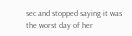sec and stopped saying it was the worst day of her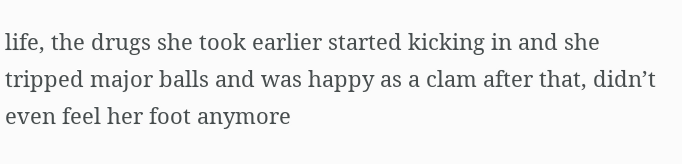life, the drugs she took earlier started kicking in and she tripped major balls and was happy as a clam after that, didn’t even feel her foot anymore